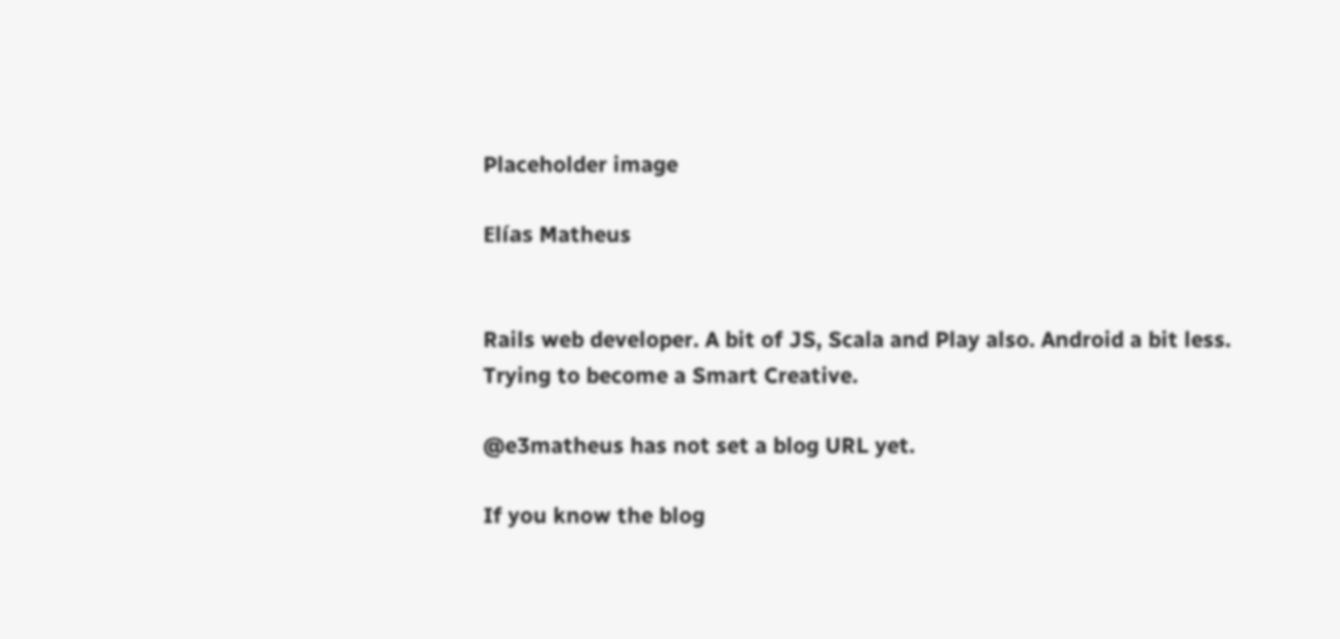Placeholder image

Elías Matheus


Rails web developer. A bit of JS, Scala and Play also. Android a bit less. Trying to become a Smart Creative.

@e3matheus has not set a blog URL yet.

If you know the blog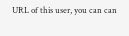URL of this user, you can can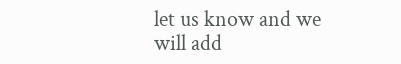let us know and we will add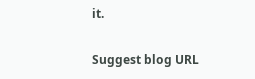it.

Suggest blog URL